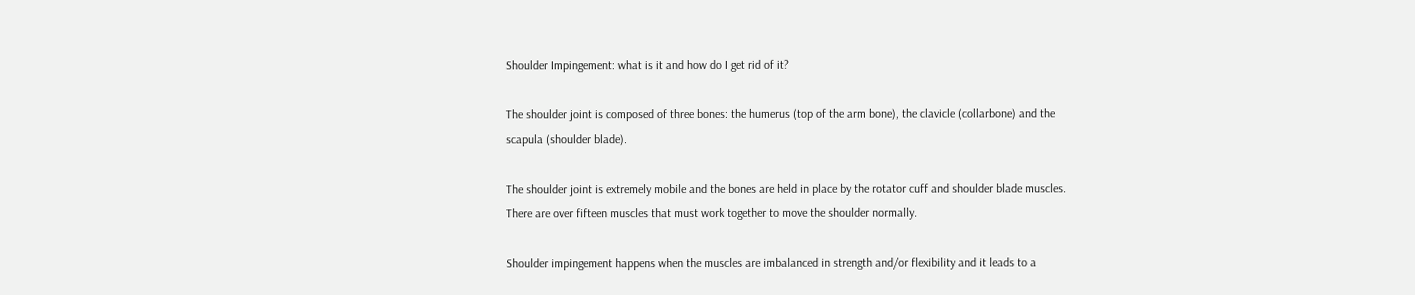Shoulder Impingement: what is it and how do I get rid of it?

The shoulder joint is composed of three bones: the humerus (top of the arm bone), the clavicle (collarbone) and the scapula (shoulder blade).

The shoulder joint is extremely mobile and the bones are held in place by the rotator cuff and shoulder blade muscles. There are over fifteen muscles that must work together to move the shoulder normally.

Shoulder impingement happens when the muscles are imbalanced in strength and/or flexibility and it leads to a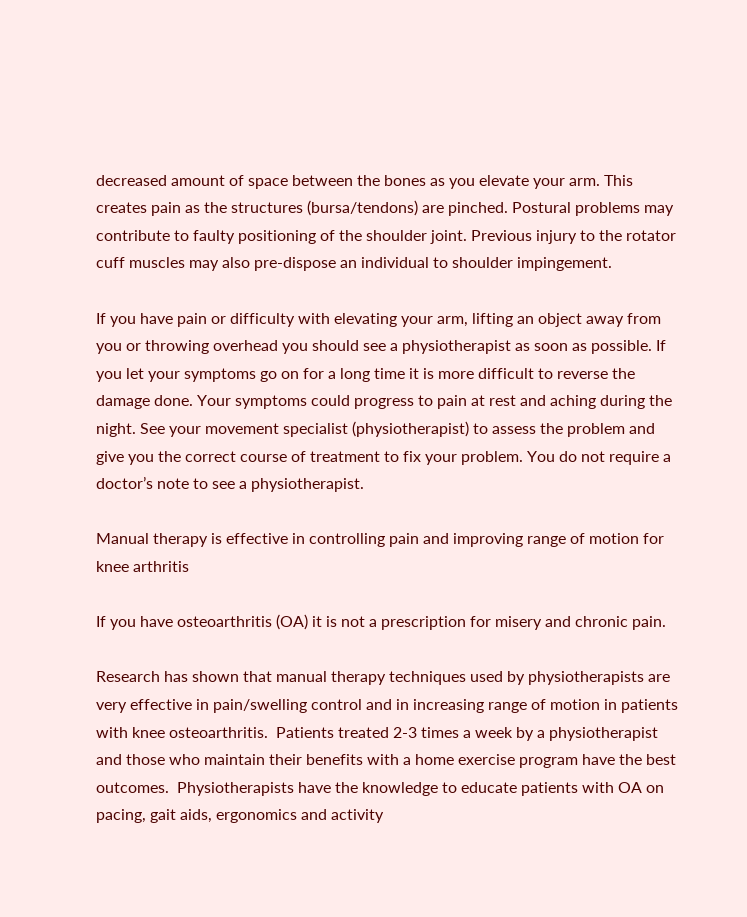decreased amount of space between the bones as you elevate your arm. This creates pain as the structures (bursa/tendons) are pinched. Postural problems may contribute to faulty positioning of the shoulder joint. Previous injury to the rotator cuff muscles may also pre-dispose an individual to shoulder impingement.

If you have pain or difficulty with elevating your arm, lifting an object away from you or throwing overhead you should see a physiotherapist as soon as possible. If you let your symptoms go on for a long time it is more difficult to reverse the damage done. Your symptoms could progress to pain at rest and aching during the night. See your movement specialist (physiotherapist) to assess the problem and give you the correct course of treatment to fix your problem. You do not require a doctor’s note to see a physiotherapist.

Manual therapy is effective in controlling pain and improving range of motion for knee arthritis

If you have osteoarthritis (OA) it is not a prescription for misery and chronic pain.

Research has shown that manual therapy techniques used by physiotherapists are very effective in pain/swelling control and in increasing range of motion in patients with knee osteoarthritis.  Patients treated 2-3 times a week by a physiotherapist and those who maintain their benefits with a home exercise program have the best outcomes.  Physiotherapists have the knowledge to educate patients with OA on pacing, gait aids, ergonomics and activity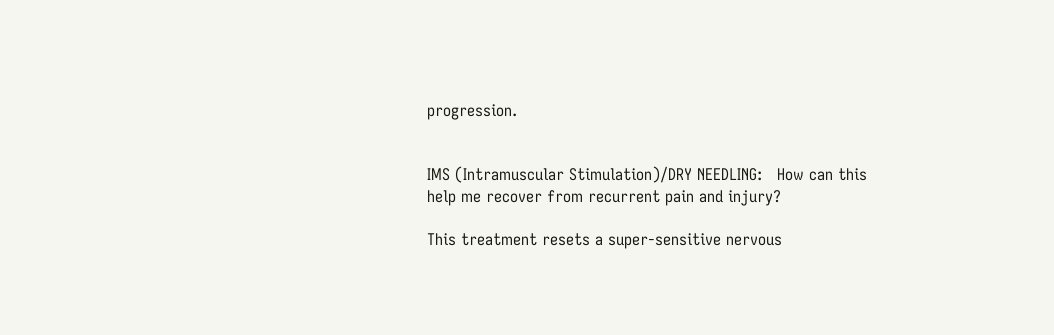progression.


IMS (Intramuscular Stimulation)/DRY NEEDLING:   How can this help me recover from recurrent pain and injury?

This treatment resets a super-sensitive nervous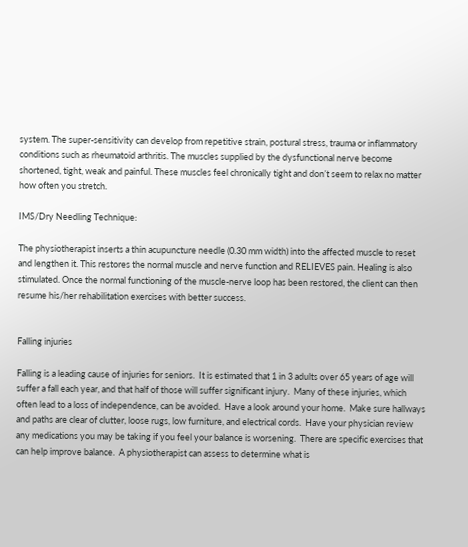system. The super-sensitivity can develop from repetitive strain, postural stress, trauma or inflammatory conditions such as rheumatoid arthritis. The muscles supplied by the dysfunctional nerve become shortened, tight, weak and painful. These muscles feel chronically tight and don’t seem to relax no matter how often you stretch.

IMS/Dry Needling Technique:

The physiotherapist inserts a thin acupuncture needle (0.30 mm width) into the affected muscle to reset and lengthen it. This restores the normal muscle and nerve function and RELIEVES pain. Healing is also stimulated. Once the normal functioning of the muscle-nerve loop has been restored, the client can then resume his/her rehabilitation exercises with better success.


Falling injuries

Falling is a leading cause of injuries for seniors.  It is estimated that 1 in 3 adults over 65 years of age will suffer a fall each year, and that half of those will suffer significant injury.  Many of these injuries, which often lead to a loss of independence, can be avoided.  Have a look around your home.  Make sure hallways and paths are clear of clutter, loose rugs, low furniture, and electrical cords.  Have your physician review any medications you may be taking if you feel your balance is worsening.  There are specific exercises that can help improve balance.  A physiotherapist can assess to determine what is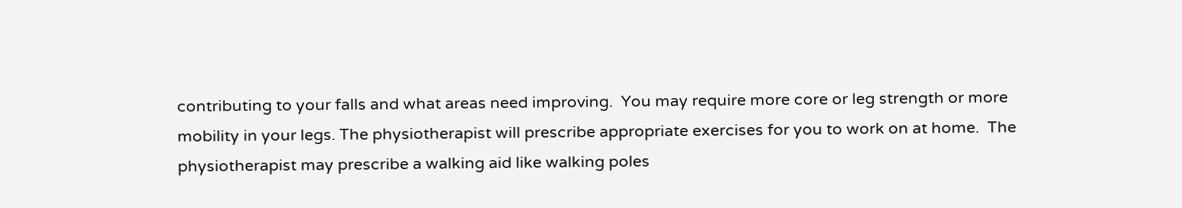contributing to your falls and what areas need improving.  You may require more core or leg strength or more mobility in your legs. The physiotherapist will prescribe appropriate exercises for you to work on at home.  The physiotherapist may prescribe a walking aid like walking poles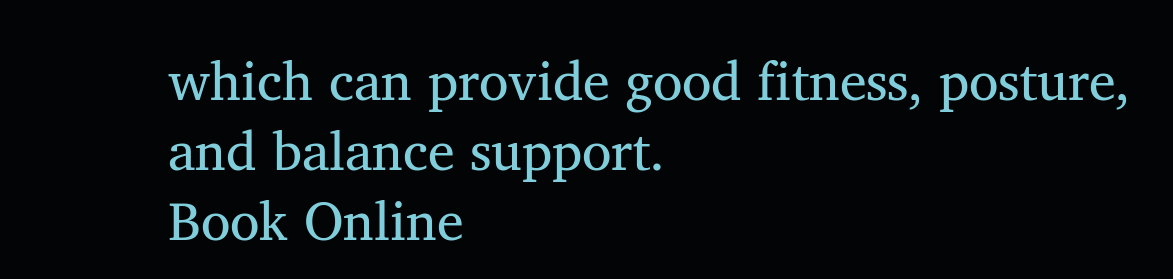which can provide good fitness, posture, and balance support.
Book Online